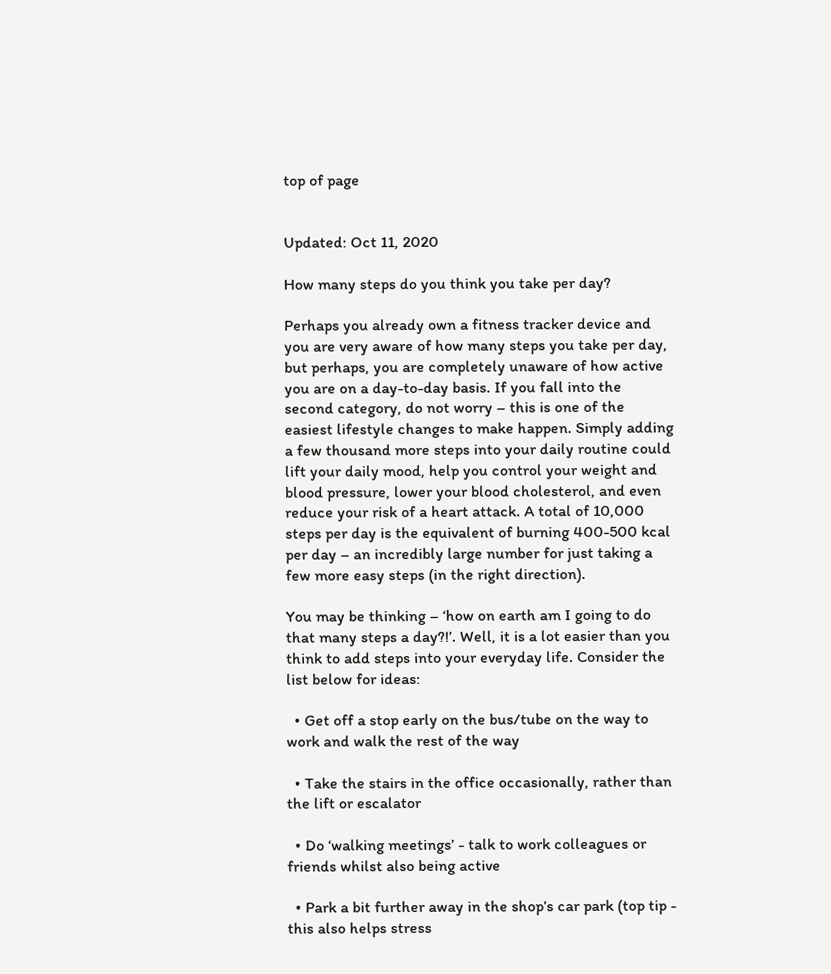top of page


Updated: Oct 11, 2020

How many steps do you think you take per day?

Perhaps you already own a fitness tracker device and you are very aware of how many steps you take per day, but perhaps, you are completely unaware of how active you are on a day-to-day basis. If you fall into the second category, do not worry – this is one of the easiest lifestyle changes to make happen. Simply adding a few thousand more steps into your daily routine could lift your daily mood, help you control your weight and blood pressure, lower your blood cholesterol, and even reduce your risk of a heart attack. A total of 10,000 steps per day is the equivalent of burning 400-500 kcal per day – an incredibly large number for just taking a few more easy steps (in the right direction).

You may be thinking – ‘how on earth am I going to do that many steps a day?!’. Well, it is a lot easier than you think to add steps into your everyday life. Consider the list below for ideas:

  • Get off a stop early on the bus/tube on the way to work and walk the rest of the way

  • Take the stairs in the office occasionally, rather than the lift or escalator

  • Do ‘walking meetings’ - talk to work colleagues or friends whilst also being active

  • Park a bit further away in the shop’s car park (top tip - this also helps stress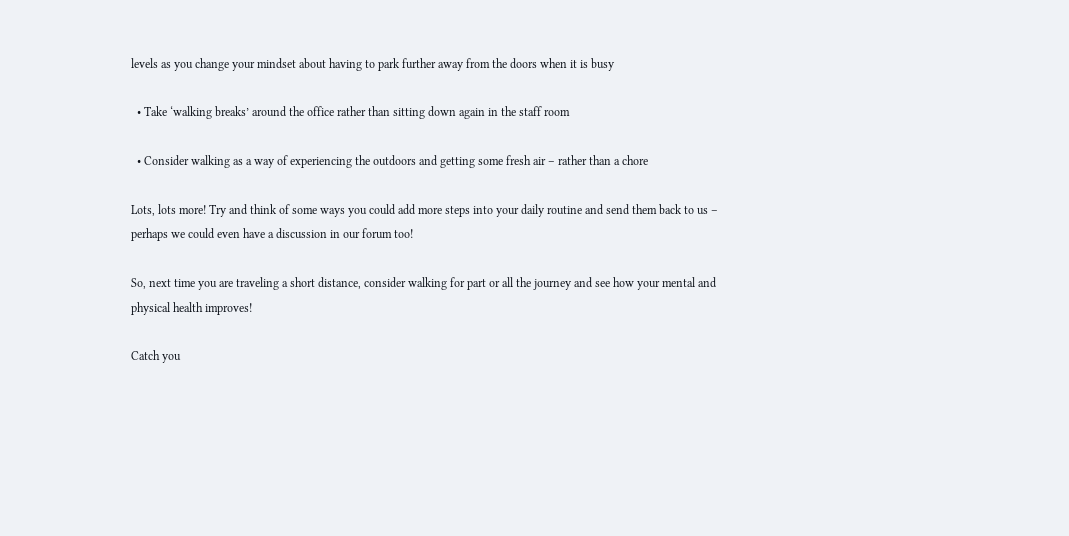levels as you change your mindset about having to park further away from the doors when it is busy

  • Take ‘walking breaks’ around the office rather than sitting down again in the staff room

  • Consider walking as a way of experiencing the outdoors and getting some fresh air – rather than a chore

Lots, lots more! Try and think of some ways you could add more steps into your daily routine and send them back to us – perhaps we could even have a discussion in our forum too!

So, next time you are traveling a short distance, consider walking for part or all the journey and see how your mental and physical health improves!

Catch you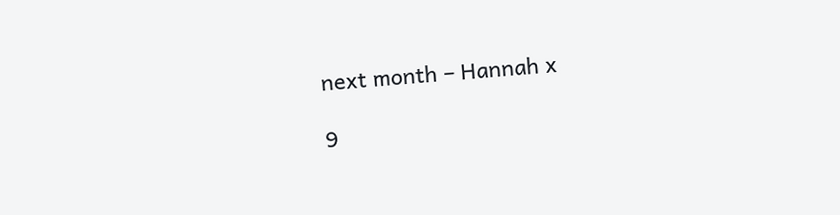next month – Hannah x

9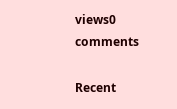views0 comments

Recent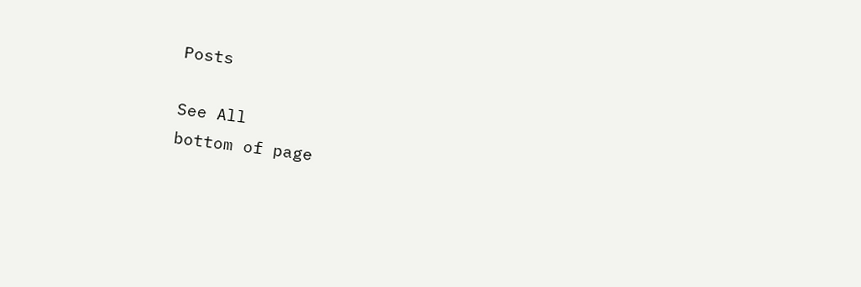Posts

See All
bottom of page